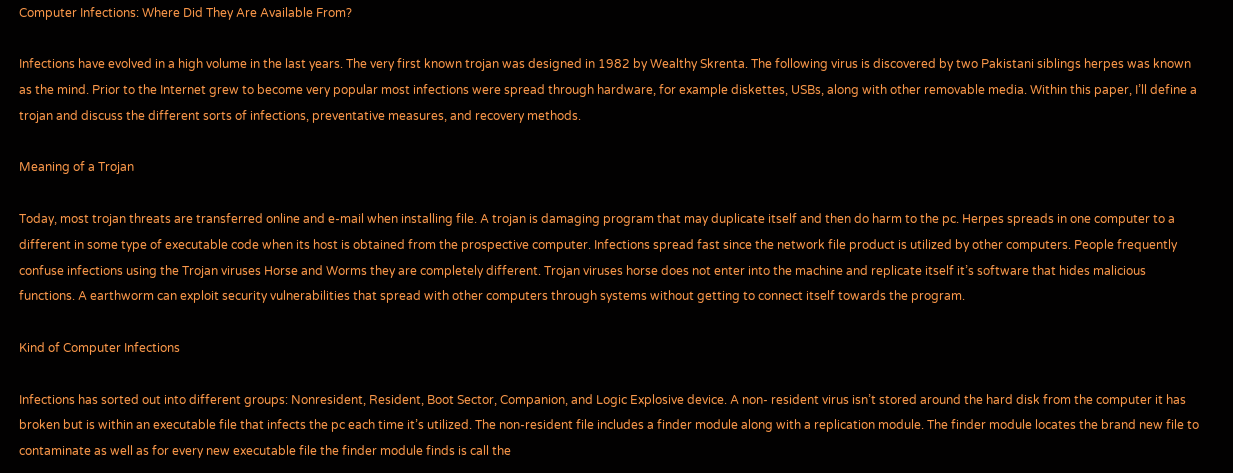Computer Infections: Where Did They Are Available From?

Infections have evolved in a high volume in the last years. The very first known trojan was designed in 1982 by Wealthy Skrenta. The following virus is discovered by two Pakistani siblings herpes was known as the mind. Prior to the Internet grew to become very popular most infections were spread through hardware, for example diskettes, USBs, along with other removable media. Within this paper, I’ll define a trojan and discuss the different sorts of infections, preventative measures, and recovery methods.

Meaning of a Trojan

Today, most trojan threats are transferred online and e-mail when installing file. A trojan is damaging program that may duplicate itself and then do harm to the pc. Herpes spreads in one computer to a different in some type of executable code when its host is obtained from the prospective computer. Infections spread fast since the network file product is utilized by other computers. People frequently confuse infections using the Trojan viruses Horse and Worms they are completely different. Trojan viruses horse does not enter into the machine and replicate itself it’s software that hides malicious functions. A earthworm can exploit security vulnerabilities that spread with other computers through systems without getting to connect itself towards the program.

Kind of Computer Infections

Infections has sorted out into different groups: Nonresident, Resident, Boot Sector, Companion, and Logic Explosive device. A non- resident virus isn’t stored around the hard disk from the computer it has broken but is within an executable file that infects the pc each time it’s utilized. The non-resident file includes a finder module along with a replication module. The finder module locates the brand new file to contaminate as well as for every new executable file the finder module finds is call the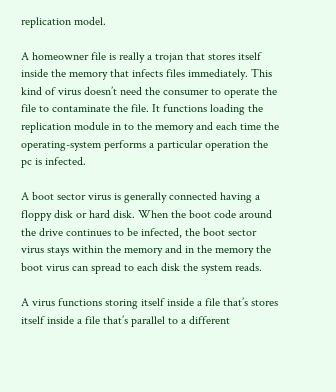replication model.

A homeowner file is really a trojan that stores itself inside the memory that infects files immediately. This kind of virus doesn’t need the consumer to operate the file to contaminate the file. It functions loading the replication module in to the memory and each time the operating-system performs a particular operation the pc is infected.

A boot sector virus is generally connected having a floppy disk or hard disk. When the boot code around the drive continues to be infected, the boot sector virus stays within the memory and in the memory the boot virus can spread to each disk the system reads.

A virus functions storing itself inside a file that’s stores itself inside a file that’s parallel to a different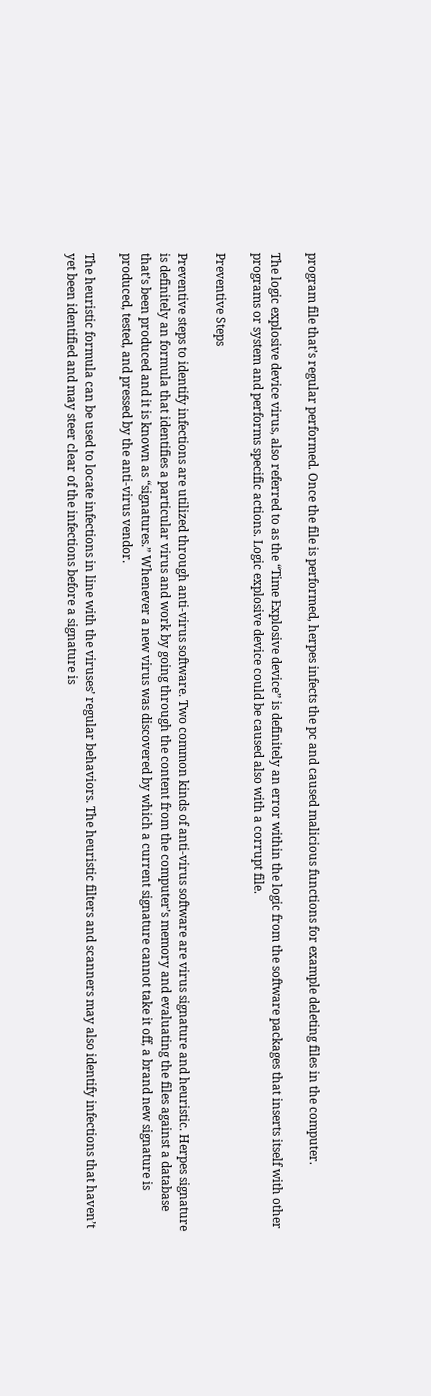program file that’s regular performed. Once the file is performed, herpes infects the pc and caused malicious functions for example deleting files in the computer.

The logic explosive device virus, also referred to as the “Time Explosive device” is definitely an error within the logic from the software packages that inserts itself with other programs or system and performs specific actions. Logic explosive device could be caused also with a corrupt file.

Preventive Steps

Preventive steps to identify infections are utilized through anti-virus software. Two common kinds of anti-virus software are virus signature and heuristic. Herpes signature is definitely an formula that identifies a particular virus and work by going through the content from the computer’s memory and evaluating the files against a database that’s been produced and it is known as “signatures.” Whenever a new virus was discovered by which a current signature cannot take it off, a brand new signature is produced, tested, and pressed by the anti-virus vendor.

The heuristic formula can be used to locate infections in line with the viruses’ regular behaviors. The heuristic filters and scanners may also identify infections that haven’t yet been identified and may steer clear of the infections before a signature is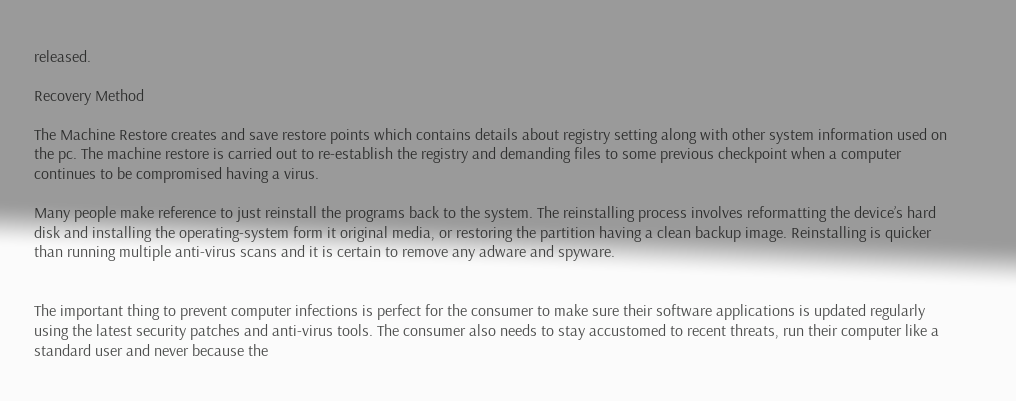released.

Recovery Method

The Machine Restore creates and save restore points which contains details about registry setting along with other system information used on the pc. The machine restore is carried out to re-establish the registry and demanding files to some previous checkpoint when a computer continues to be compromised having a virus.

Many people make reference to just reinstall the programs back to the system. The reinstalling process involves reformatting the device’s hard disk and installing the operating-system form it original media, or restoring the partition having a clean backup image. Reinstalling is quicker than running multiple anti-virus scans and it is certain to remove any adware and spyware.


The important thing to prevent computer infections is perfect for the consumer to make sure their software applications is updated regularly using the latest security patches and anti-virus tools. The consumer also needs to stay accustomed to recent threats, run their computer like a standard user and never because the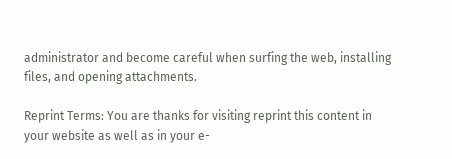administrator and become careful when surfing the web, installing files, and opening attachments.

Reprint Terms: You are thanks for visiting reprint this content in your website as well as in your e-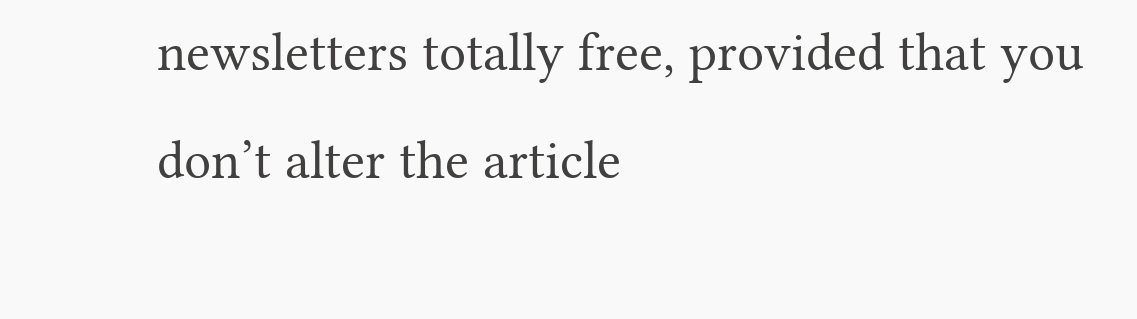newsletters totally free, provided that you don’t alter the article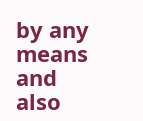by any means and also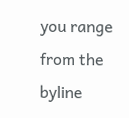you range from the byline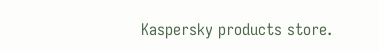Kaspersky products store.